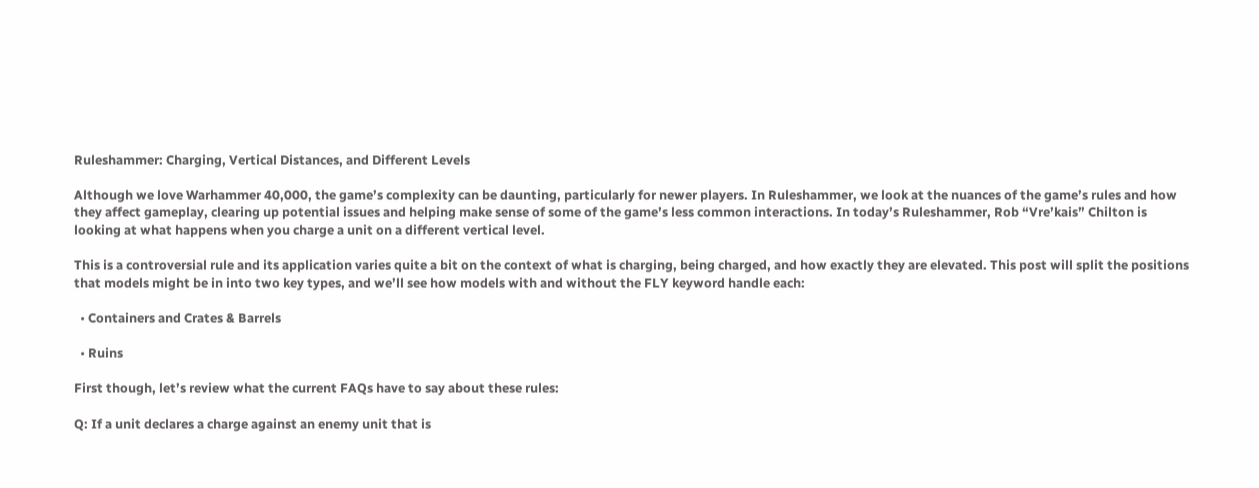Ruleshammer: Charging, Vertical Distances, and Different Levels

Although we love Warhammer 40,000, the game’s complexity can be daunting, particularly for newer players. In Ruleshammer, we look at the nuances of the game’s rules and how they affect gameplay, clearing up potential issues and helping make sense of some of the game’s less common interactions. In today’s Ruleshammer, Rob “Vre’kais” Chilton is looking at what happens when you charge a unit on a different vertical level.

This is a controversial rule and its application varies quite a bit on the context of what is charging, being charged, and how exactly they are elevated. This post will split the positions that models might be in into two key types, and we’ll see how models with and without the FLY keyword handle each:

  • Containers and Crates & Barrels

  • Ruins

First though, let’s review what the current FAQs have to say about these rules:

Q: If a unit declares a charge against an enemy unit that is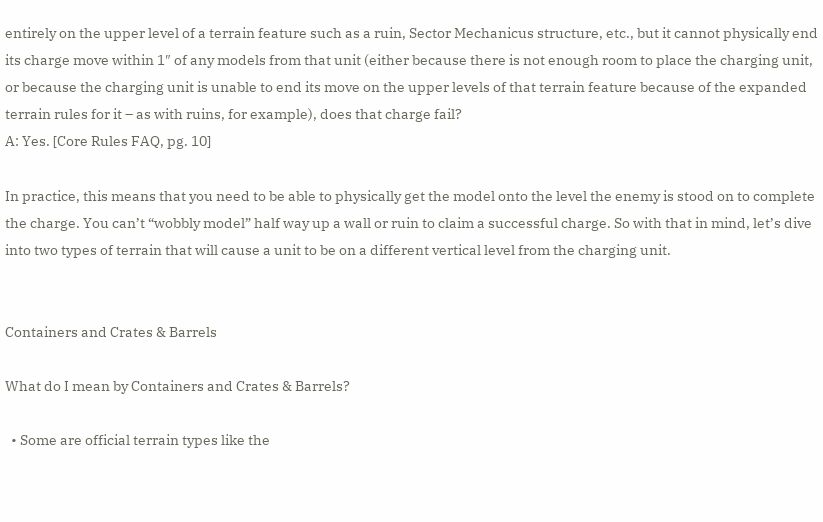entirely on the upper level of a terrain feature such as a ruin, Sector Mechanicus structure, etc., but it cannot physically end its charge move within 1″ of any models from that unit (either because there is not enough room to place the charging unit, or because the charging unit is unable to end its move on the upper levels of that terrain feature because of the expanded terrain rules for it – as with ruins, for example), does that charge fail?
A: Yes. [Core Rules FAQ, pg. 10]

In practice, this means that you need to be able to physically get the model onto the level the enemy is stood on to complete the charge. You can’t “wobbly model” half way up a wall or ruin to claim a successful charge. So with that in mind, let’s dive into two types of terrain that will cause a unit to be on a different vertical level from the charging unit.


Containers and Crates & Barrels

What do I mean by Containers and Crates & Barrels?

  • Some are official terrain types like the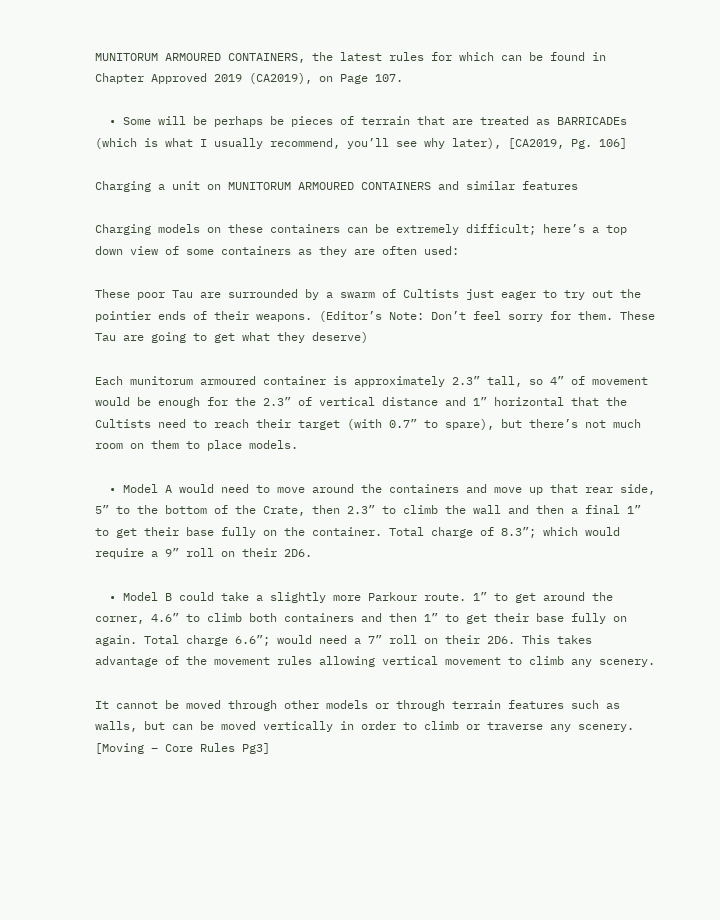MUNITORUM ARMOURED CONTAINERS, the latest rules for which can be found in Chapter Approved 2019 (CA2019), on Page 107.

  • Some will be perhaps be pieces of terrain that are treated as BARRICADEs (which is what I usually recommend, you’ll see why later), [CA2019, Pg. 106]

Charging a unit on MUNITORUM ARMOURED CONTAINERS and similar features

Charging models on these containers can be extremely difficult; here’s a top down view of some containers as they are often used:

These poor Tau are surrounded by a swarm of Cultists just eager to try out the pointier ends of their weapons. (Editor’s Note: Don’t feel sorry for them. These Tau are going to get what they deserve)

Each munitorum armoured container is approximately 2.3” tall, so 4” of movement would be enough for the 2.3” of vertical distance and 1” horizontal that the Cultists need to reach their target (with 0.7” to spare), but there’s not much room on them to place models.

  • Model A would need to move around the containers and move up that rear side, 5” to the bottom of the Crate, then 2.3” to climb the wall and then a final 1” to get their base fully on the container. Total charge of 8.3”; which would require a 9” roll on their 2D6.

  • Model B could take a slightly more Parkour route. 1” to get around the corner, 4.6” to climb both containers and then 1” to get their base fully on again. Total charge 6.6”; would need a 7” roll on their 2D6. This takes advantage of the movement rules allowing vertical movement to climb any scenery.

It cannot be moved through other models or through terrain features such as walls, but can be moved vertically in order to climb or traverse any scenery. [Moving – Core Rules Pg3]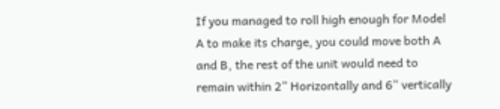If you managed to roll high enough for Model A to make its charge, you could move both A and B, the rest of the unit would need to remain within 2” Horizontally and 6” vertically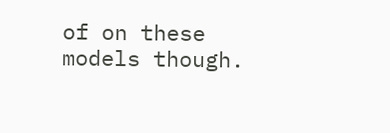of on these models though.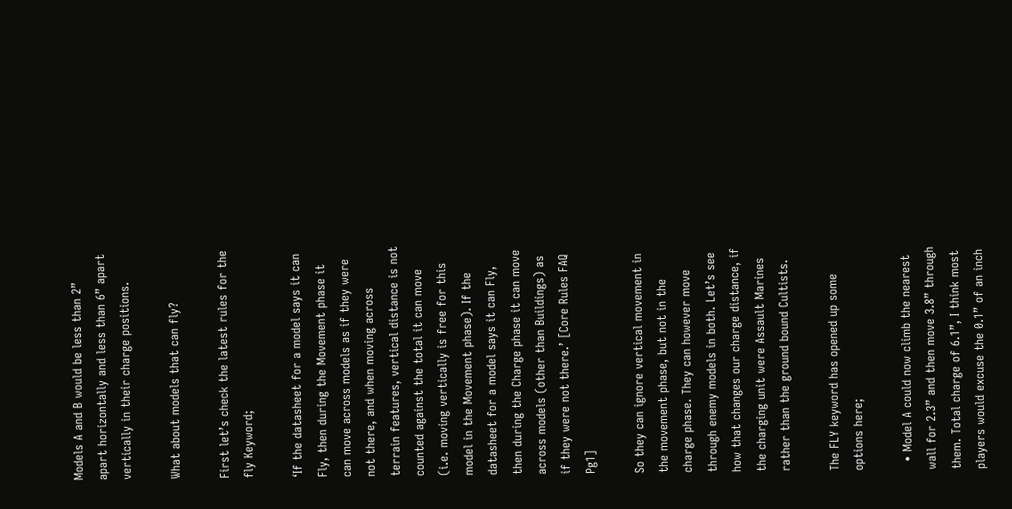Models A and B would be less than 2” apart horizontally and less than 6” apart vertically in their charge positions.

What about models that can fly?

First let’s check the latest rules for the fly Keyword;

‘If the datasheet for a model says it can Fly, then during the Movement phase it can move across models as if they were not there, and when moving across terrain features, vertical distance is not counted against the total it can move (i.e. moving vertically is free for this model in the Movement phase). If the datasheet for a model says it can Fly, then during the Charge phase it can move across models (other than Buildings) as if they were not there.’ [Core Rules FAQ Pg1]

So they can ignore vertical movement in the movement phase, but not in the charge phase. They can however move through enemy models in both. Let’s see how that changes our charge distance, if the charging unit were Assault Marines rather than the ground bound Cultists.

The FLY keyword has opened up some options here;

  • Model A could now climb the nearest wall for 2.3” and then move 3.8” through them. Total charge of 6.1”, I think most players would excuse the 0.1” of an inch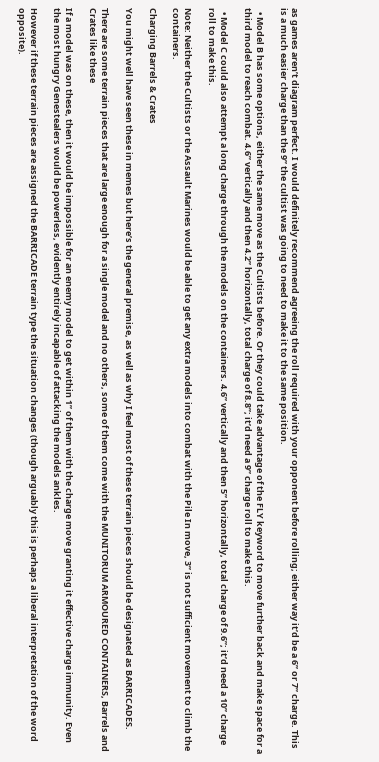as games aren’t diagram perfect. I would definitely recommend agreeing the roll required with your opponent before rolling; either way it’d be a 6” or 7” charge. This is a much easier charge than the 9” the cultist was going to need to make it to the same position.

  • Model B has some options, either the same move as the Cultists before. Or they could take advantage of the FLY keyword to move further back and make space for a third model to reach combat. 4.6” vertically and then 4.2” horizontally, total charge of 8.8”; it’d need a 9” charge roll to make this.

  • Model C could also attempt a long charge through the models on the containers. 4.6” vertically and then 5” horizontally, total charge of 9.6”; it’d need a 10” charge roll to make this.

Note: Neither the Cultists or the Assault Marines would be able to get any extra models into combat with the Pile In move, 3” is not sufficient movement to climb the containers.

Charging Barrels & Crates

You might well have seen these in memes but here’s the general premise, as well as why I feel most of these terrain pieces should be designated as BARRICADES.

There are some terrain pieces that are large enough for a single model and no others, some of them come with the MUNITORUM ARMOURED CONTAINERS, Barrels and Crates like these

If a model was on these, then it would be impossible for an enemy model to get within 1” of them with the charge move granting it effective charge immunity. Even the most hungry Genestealers would be powerless, evidently entirely incapable of attacking the models ankles.

However if these terrain pieces are assigned the BARRICADE terrain type the situation changes (though arguably this is perhaps a liberal interpretation of the word opposite).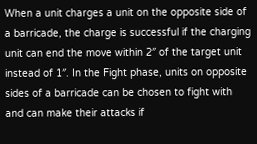When a unit charges a unit on the opposite side of a barricade, the charge is successful if the charging unit can end the move within 2″ of the target unit instead of 1″. In the Fight phase, units on opposite sides of a barricade can be chosen to fight with and can make their attacks if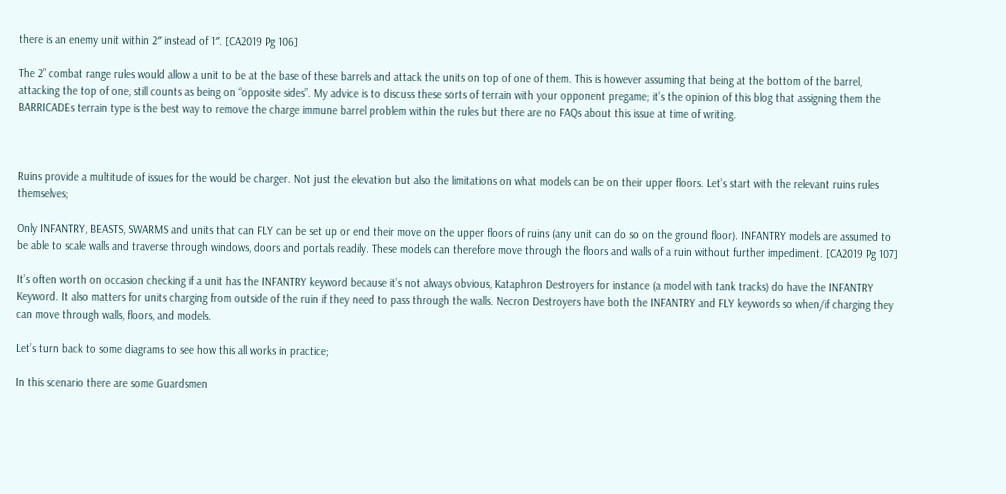there is an enemy unit within 2″ instead of 1″. [CA2019 Pg 106]

The 2” combat range rules would allow a unit to be at the base of these barrels and attack the units on top of one of them. This is however assuming that being at the bottom of the barrel, attacking the top of one, still counts as being on “opposite sides”. My advice is to discuss these sorts of terrain with your opponent pregame; it’s the opinion of this blog that assigning them the BARRICADEs terrain type is the best way to remove the charge immune barrel problem within the rules but there are no FAQs about this issue at time of writing.



Ruins provide a multitude of issues for the would be charger. Not just the elevation but also the limitations on what models can be on their upper floors. Let’s start with the relevant ruins rules themselves;

Only INFANTRY, BEASTS, SWARMS and units that can FLY can be set up or end their move on the upper floors of ruins (any unit can do so on the ground floor). INFANTRY models are assumed to be able to scale walls and traverse through windows, doors and portals readily. These models can therefore move through the floors and walls of a ruin without further impediment. [CA2019 Pg 107]

It’s often worth on occasion checking if a unit has the INFANTRY keyword because it’s not always obvious, Kataphron Destroyers for instance (a model with tank tracks) do have the INFANTRY Keyword. It also matters for units charging from outside of the ruin if they need to pass through the walls. Necron Destroyers have both the INFANTRY and FLY keywords so when/if charging they can move through walls, floors, and models.

Let’s turn back to some diagrams to see how this all works in practice;

In this scenario there are some Guardsmen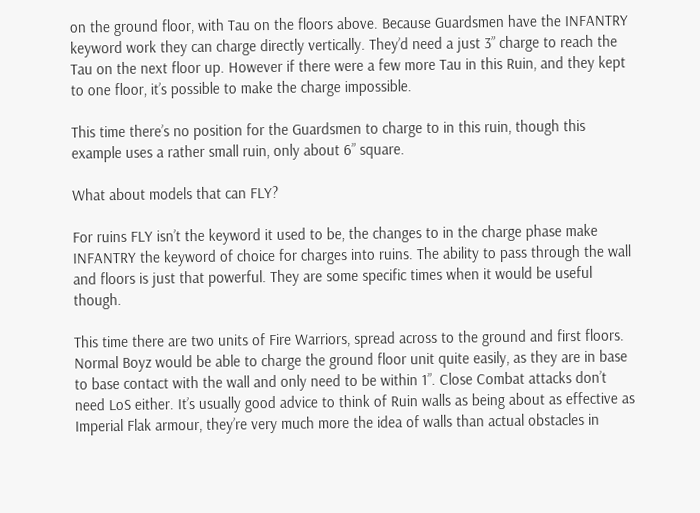on the ground floor, with Tau on the floors above. Because Guardsmen have the INFANTRY keyword work they can charge directly vertically. They’d need a just 3” charge to reach the Tau on the next floor up. However if there were a few more Tau in this Ruin, and they kept to one floor, it’s possible to make the charge impossible.

This time there’s no position for the Guardsmen to charge to in this ruin, though this example uses a rather small ruin, only about 6” square.

What about models that can FLY?

For ruins FLY isn’t the keyword it used to be, the changes to in the charge phase make INFANTRY the keyword of choice for charges into ruins. The ability to pass through the wall and floors is just that powerful. They are some specific times when it would be useful though.

This time there are two units of Fire Warriors, spread across to the ground and first floors. Normal Boyz would be able to charge the ground floor unit quite easily, as they are in base to base contact with the wall and only need to be within 1”. Close Combat attacks don’t need LoS either. It’s usually good advice to think of Ruin walls as being about as effective as Imperial Flak armour, they’re very much more the idea of walls than actual obstacles in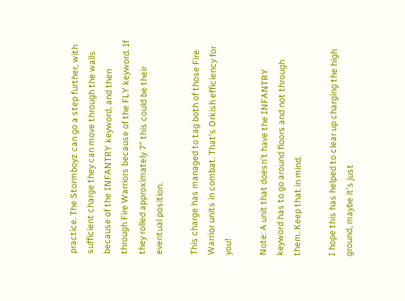practice. The Stormboyz can go a step further, with sufficient charge they can move through the walls because of the INFANTRY keyword, and then through Fire Warriors because of the FLY keyword. If they rolled approximately 7” this could be their eventual position.

This charge has managed to tag both of those Fire Warrior units in combat. That’s Orkish efficiency for you!

Note: A unit that doesn’t have the INFANTRY keyword has to go around floors and not through them. Keep that in mind.

I hope this has helped to clear up charging the high ground, maybe it’s just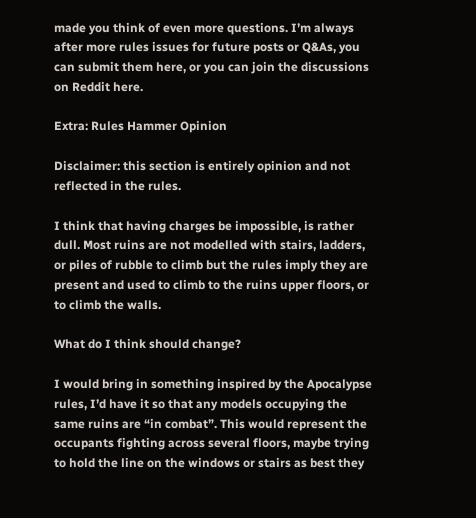made you think of even more questions. I’m always after more rules issues for future posts or Q&As, you can submit them here, or you can join the discussions on Reddit here.

Extra: Rules Hammer Opinion

Disclaimer: this section is entirely opinion and not reflected in the rules.

I think that having charges be impossible, is rather dull. Most ruins are not modelled with stairs, ladders, or piles of rubble to climb but the rules imply they are present and used to climb to the ruins upper floors, or to climb the walls.

What do I think should change?

I would bring in something inspired by the Apocalypse rules, I’d have it so that any models occupying the same ruins are “in combat”. This would represent the occupants fighting across several floors, maybe trying to hold the line on the windows or stairs as best they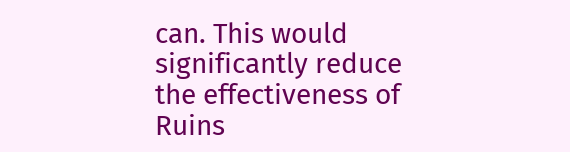can. This would significantly reduce the effectiveness of Ruins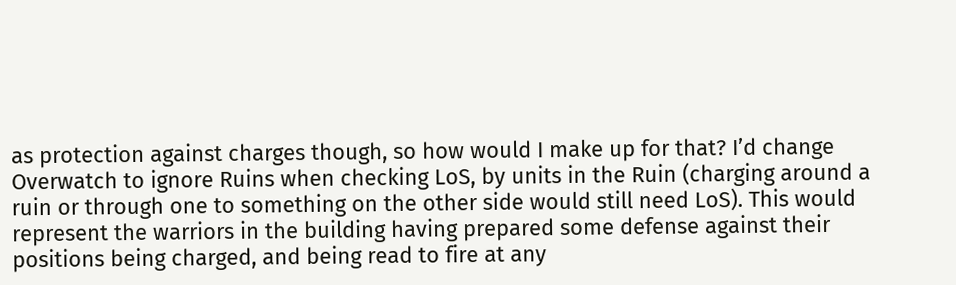as protection against charges though, so how would I make up for that? I’d change Overwatch to ignore Ruins when checking LoS, by units in the Ruin (charging around a ruin or through one to something on the other side would still need LoS). This would represent the warriors in the building having prepared some defense against their positions being charged, and being read to fire at any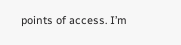points of access. I’m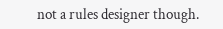not a rules designer though.